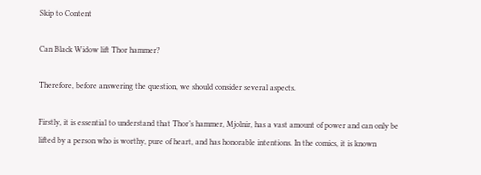Skip to Content

Can Black Widow lift Thor hammer?

Therefore, before answering the question, we should consider several aspects.

Firstly, it is essential to understand that Thor’s hammer, Mjolnir, has a vast amount of power and can only be lifted by a person who is worthy, pure of heart, and has honorable intentions. In the comics, it is known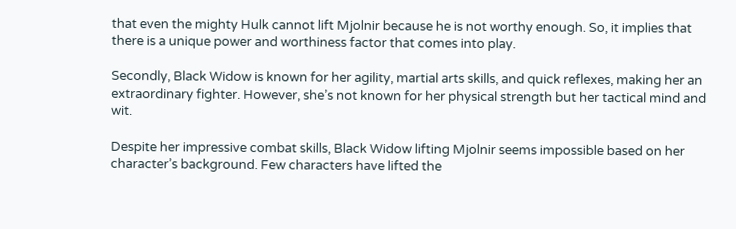that even the mighty Hulk cannot lift Mjolnir because he is not worthy enough. So, it implies that there is a unique power and worthiness factor that comes into play.

Secondly, Black Widow is known for her agility, martial arts skills, and quick reflexes, making her an extraordinary fighter. However, she’s not known for her physical strength but her tactical mind and wit.

Despite her impressive combat skills, Black Widow lifting Mjolnir seems impossible based on her character’s background. Few characters have lifted the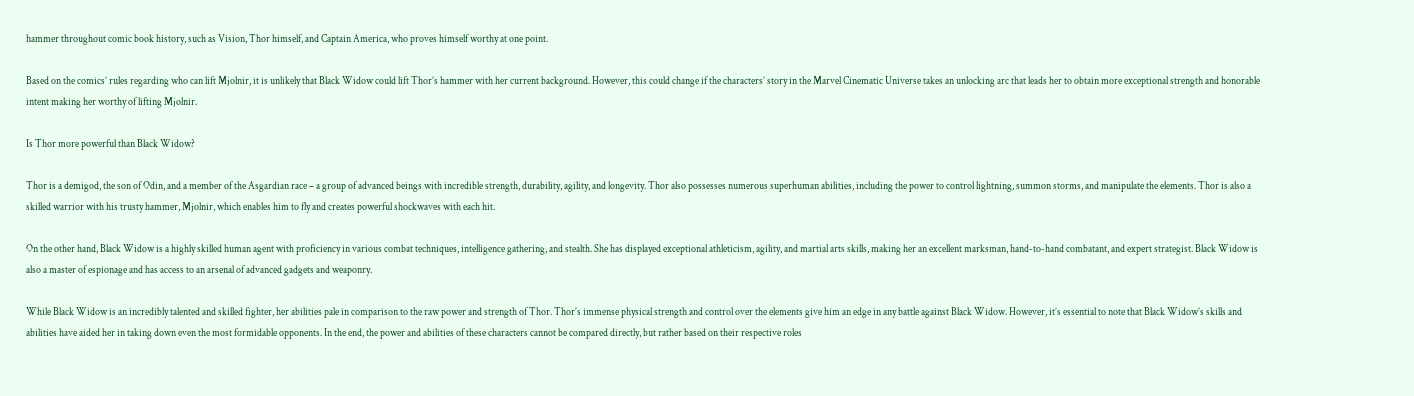hammer throughout comic book history, such as Vision, Thor himself, and Captain America, who proves himself worthy at one point.

Based on the comics’ rules regarding who can lift Mjolnir, it is unlikely that Black Widow could lift Thor’s hammer with her current background. However, this could change if the characters’ story in the Marvel Cinematic Universe takes an unlocking arc that leads her to obtain more exceptional strength and honorable intent making her worthy of lifting Mjolnir.

Is Thor more powerful than Black Widow?

Thor is a demigod, the son of Odin, and a member of the Asgardian race – a group of advanced beings with incredible strength, durability, agility, and longevity. Thor also possesses numerous superhuman abilities, including the power to control lightning, summon storms, and manipulate the elements. Thor is also a skilled warrior with his trusty hammer, Mjolnir, which enables him to fly and creates powerful shockwaves with each hit.

On the other hand, Black Widow is a highly skilled human agent with proficiency in various combat techniques, intelligence gathering, and stealth. She has displayed exceptional athleticism, agility, and martial arts skills, making her an excellent marksman, hand-to-hand combatant, and expert strategist. Black Widow is also a master of espionage and has access to an arsenal of advanced gadgets and weaponry.

While Black Widow is an incredibly talented and skilled fighter, her abilities pale in comparison to the raw power and strength of Thor. Thor’s immense physical strength and control over the elements give him an edge in any battle against Black Widow. However, it’s essential to note that Black Widow’s skills and abilities have aided her in taking down even the most formidable opponents. In the end, the power and abilities of these characters cannot be compared directly, but rather based on their respective roles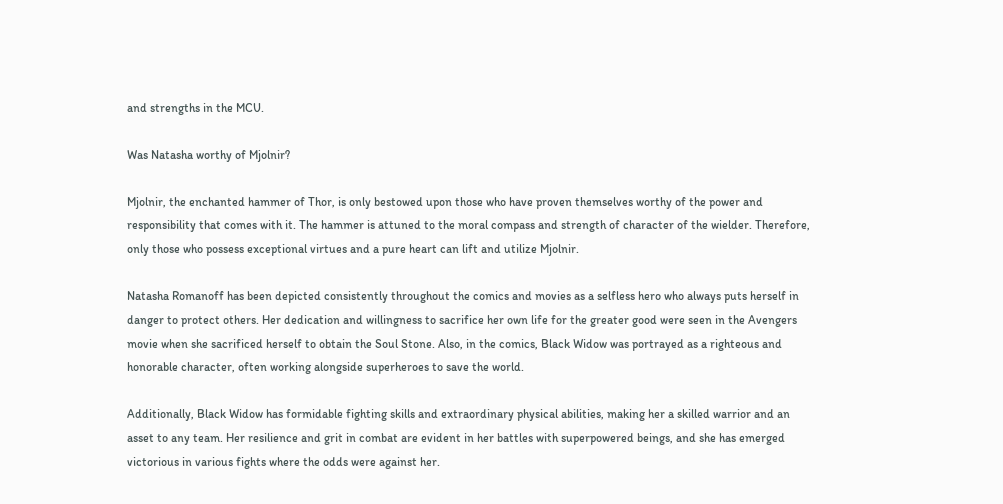and strengths in the MCU.

Was Natasha worthy of Mjolnir?

Mjolnir, the enchanted hammer of Thor, is only bestowed upon those who have proven themselves worthy of the power and responsibility that comes with it. The hammer is attuned to the moral compass and strength of character of the wielder. Therefore, only those who possess exceptional virtues and a pure heart can lift and utilize Mjolnir.

Natasha Romanoff has been depicted consistently throughout the comics and movies as a selfless hero who always puts herself in danger to protect others. Her dedication and willingness to sacrifice her own life for the greater good were seen in the Avengers movie when she sacrificed herself to obtain the Soul Stone. Also, in the comics, Black Widow was portrayed as a righteous and honorable character, often working alongside superheroes to save the world.

Additionally, Black Widow has formidable fighting skills and extraordinary physical abilities, making her a skilled warrior and an asset to any team. Her resilience and grit in combat are evident in her battles with superpowered beings, and she has emerged victorious in various fights where the odds were against her.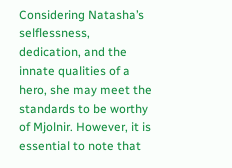Considering Natasha’s selflessness, dedication, and the innate qualities of a hero, she may meet the standards to be worthy of Mjolnir. However, it is essential to note that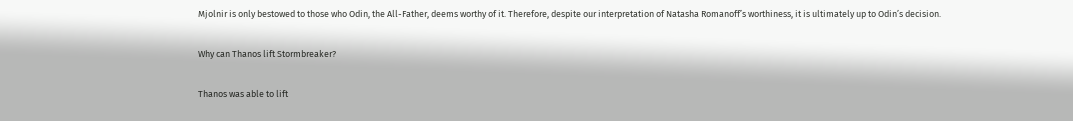Mjolnir is only bestowed to those who Odin, the All-Father, deems worthy of it. Therefore, despite our interpretation of Natasha Romanoff’s worthiness, it is ultimately up to Odin’s decision.

Why can Thanos lift Stormbreaker?

Thanos was able to lift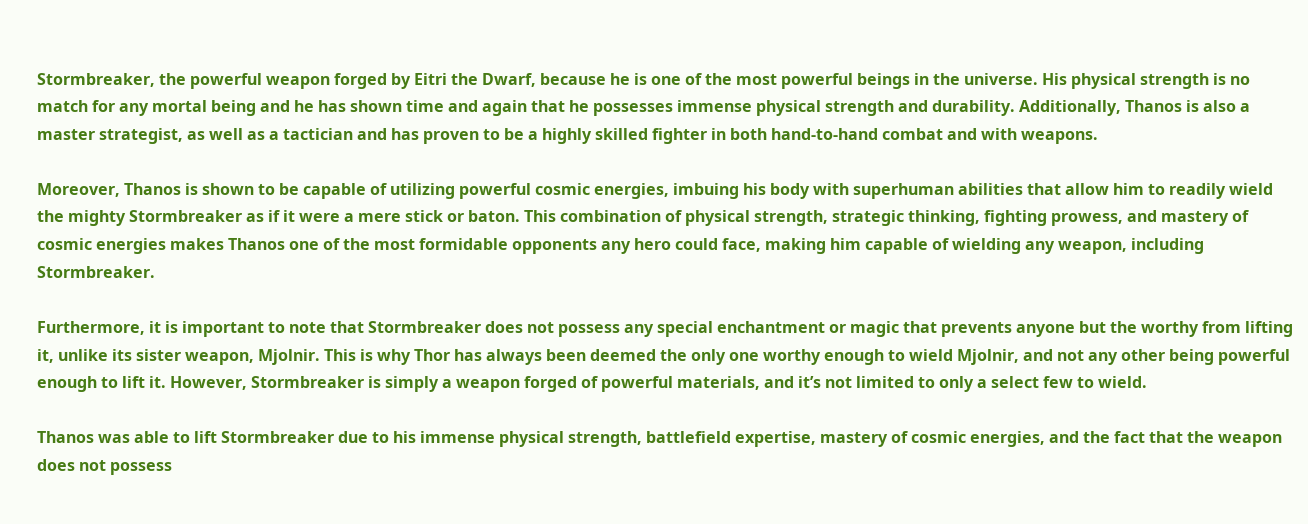Stormbreaker, the powerful weapon forged by Eitri the Dwarf, because he is one of the most powerful beings in the universe. His physical strength is no match for any mortal being and he has shown time and again that he possesses immense physical strength and durability. Additionally, Thanos is also a master strategist, as well as a tactician and has proven to be a highly skilled fighter in both hand-to-hand combat and with weapons.

Moreover, Thanos is shown to be capable of utilizing powerful cosmic energies, imbuing his body with superhuman abilities that allow him to readily wield the mighty Stormbreaker as if it were a mere stick or baton. This combination of physical strength, strategic thinking, fighting prowess, and mastery of cosmic energies makes Thanos one of the most formidable opponents any hero could face, making him capable of wielding any weapon, including Stormbreaker.

Furthermore, it is important to note that Stormbreaker does not possess any special enchantment or magic that prevents anyone but the worthy from lifting it, unlike its sister weapon, Mjolnir. This is why Thor has always been deemed the only one worthy enough to wield Mjolnir, and not any other being powerful enough to lift it. However, Stormbreaker is simply a weapon forged of powerful materials, and it’s not limited to only a select few to wield.

Thanos was able to lift Stormbreaker due to his immense physical strength, battlefield expertise, mastery of cosmic energies, and the fact that the weapon does not possess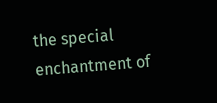the special enchantment of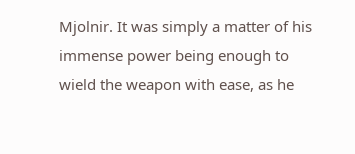Mjolnir. It was simply a matter of his immense power being enough to wield the weapon with ease, as he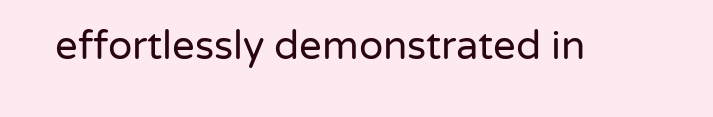effortlessly demonstrated in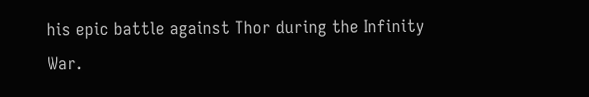his epic battle against Thor during the Infinity War.